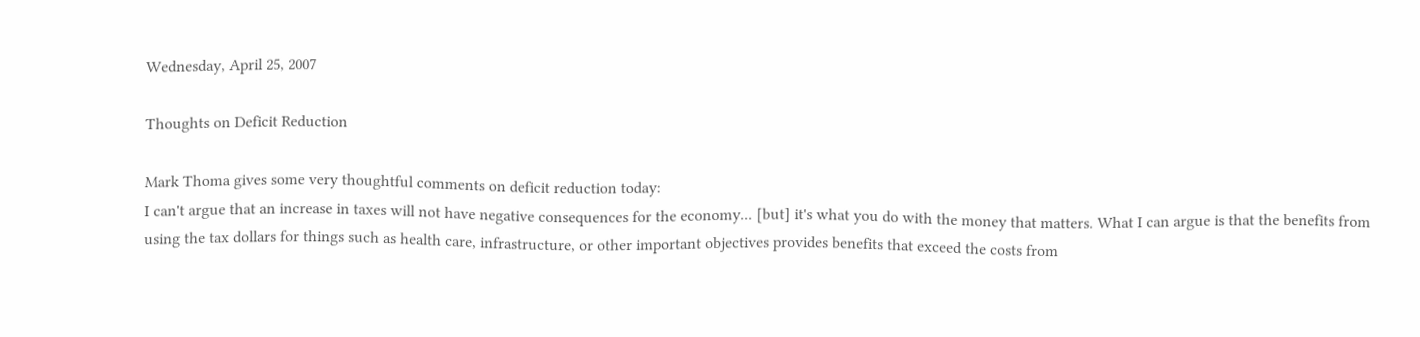Wednesday, April 25, 2007

Thoughts on Deficit Reduction

Mark Thoma gives some very thoughtful comments on deficit reduction today:
I can't argue that an increase in taxes will not have negative consequences for the economy... [but] it's what you do with the money that matters. What I can argue is that the benefits from using the tax dollars for things such as health care, infrastructure, or other important objectives provides benefits that exceed the costs from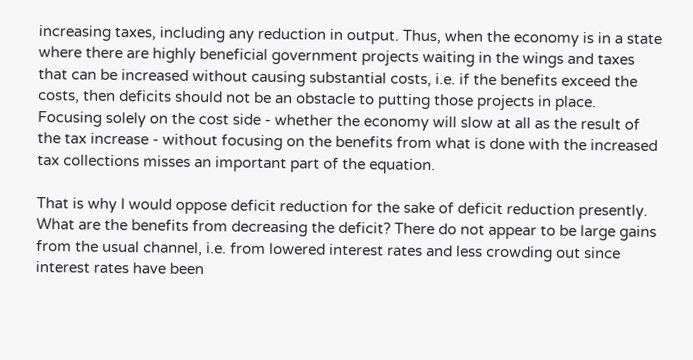increasing taxes, including any reduction in output. Thus, when the economy is in a state where there are highly beneficial government projects waiting in the wings and taxes that can be increased without causing substantial costs, i.e. if the benefits exceed the costs, then deficits should not be an obstacle to putting those projects in place. Focusing solely on the cost side - whether the economy will slow at all as the result of the tax increase - without focusing on the benefits from what is done with the increased tax collections misses an important part of the equation.

That is why I would oppose deficit reduction for the sake of deficit reduction presently. What are the benefits from decreasing the deficit? There do not appear to be large gains from the usual channel, i.e. from lowered interest rates and less crowding out since interest rates have been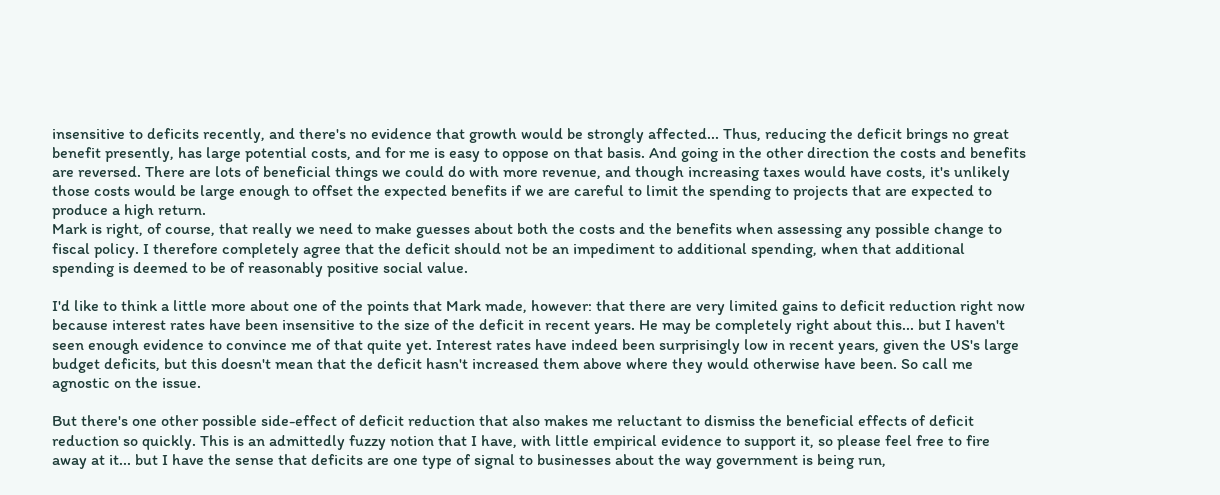insensitive to deficits recently, and there's no evidence that growth would be strongly affected... Thus, reducing the deficit brings no great benefit presently, has large potential costs, and for me is easy to oppose on that basis. And going in the other direction the costs and benefits are reversed. There are lots of beneficial things we could do with more revenue, and though increasing taxes would have costs, it's unlikely those costs would be large enough to offset the expected benefits if we are careful to limit the spending to projects that are expected to produce a high return.
Mark is right, of course, that really we need to make guesses about both the costs and the benefits when assessing any possible change to fiscal policy. I therefore completely agree that the deficit should not be an impediment to additional spending, when that additional spending is deemed to be of reasonably positive social value.

I'd like to think a little more about one of the points that Mark made, however: that there are very limited gains to deficit reduction right now because interest rates have been insensitive to the size of the deficit in recent years. He may be completely right about this... but I haven't seen enough evidence to convince me of that quite yet. Interest rates have indeed been surprisingly low in recent years, given the US's large budget deficits, but this doesn't mean that the deficit hasn't increased them above where they would otherwise have been. So call me agnostic on the issue.

But there's one other possible side-effect of deficit reduction that also makes me reluctant to dismiss the beneficial effects of deficit reduction so quickly. This is an admittedly fuzzy notion that I have, with little empirical evidence to support it, so please feel free to fire away at it... but I have the sense that deficits are one type of signal to businesses about the way government is being run,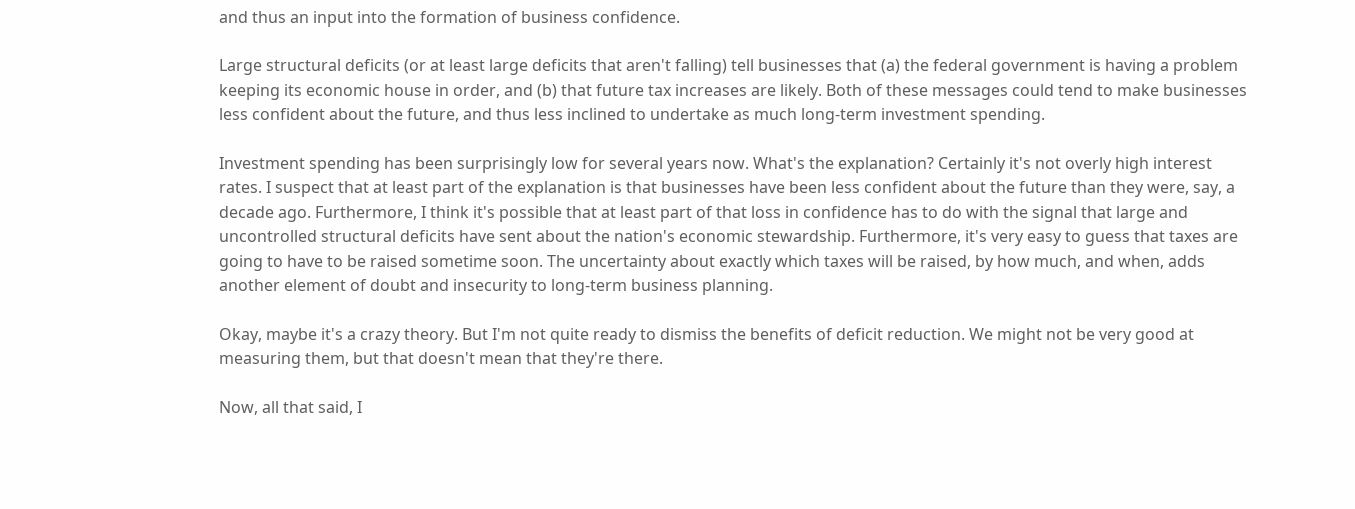and thus an input into the formation of business confidence.

Large structural deficits (or at least large deficits that aren't falling) tell businesses that (a) the federal government is having a problem keeping its economic house in order, and (b) that future tax increases are likely. Both of these messages could tend to make businesses less confident about the future, and thus less inclined to undertake as much long-term investment spending.

Investment spending has been surprisingly low for several years now. What's the explanation? Certainly it's not overly high interest rates. I suspect that at least part of the explanation is that businesses have been less confident about the future than they were, say, a decade ago. Furthermore, I think it's possible that at least part of that loss in confidence has to do with the signal that large and uncontrolled structural deficits have sent about the nation's economic stewardship. Furthermore, it's very easy to guess that taxes are going to have to be raised sometime soon. The uncertainty about exactly which taxes will be raised, by how much, and when, adds another element of doubt and insecurity to long-term business planning.

Okay, maybe it's a crazy theory. But I'm not quite ready to dismiss the benefits of deficit reduction. We might not be very good at measuring them, but that doesn't mean that they're there.

Now, all that said, I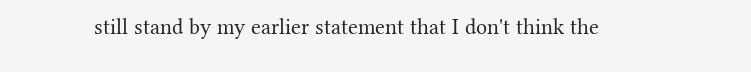still stand by my earlier statement that I don't think the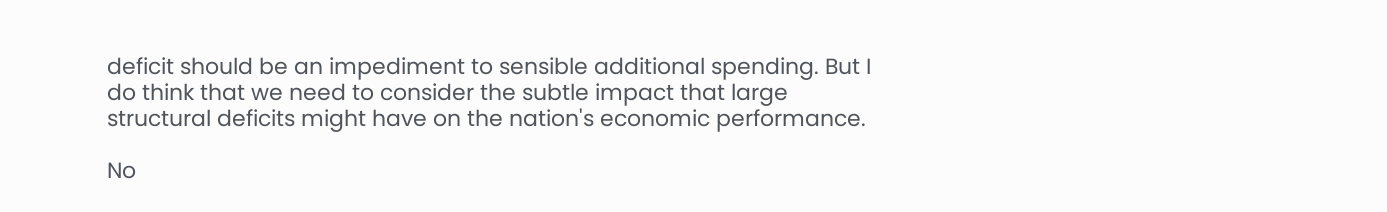deficit should be an impediment to sensible additional spending. But I do think that we need to consider the subtle impact that large structural deficits might have on the nation's economic performance.

No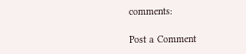comments:

Post a Comment